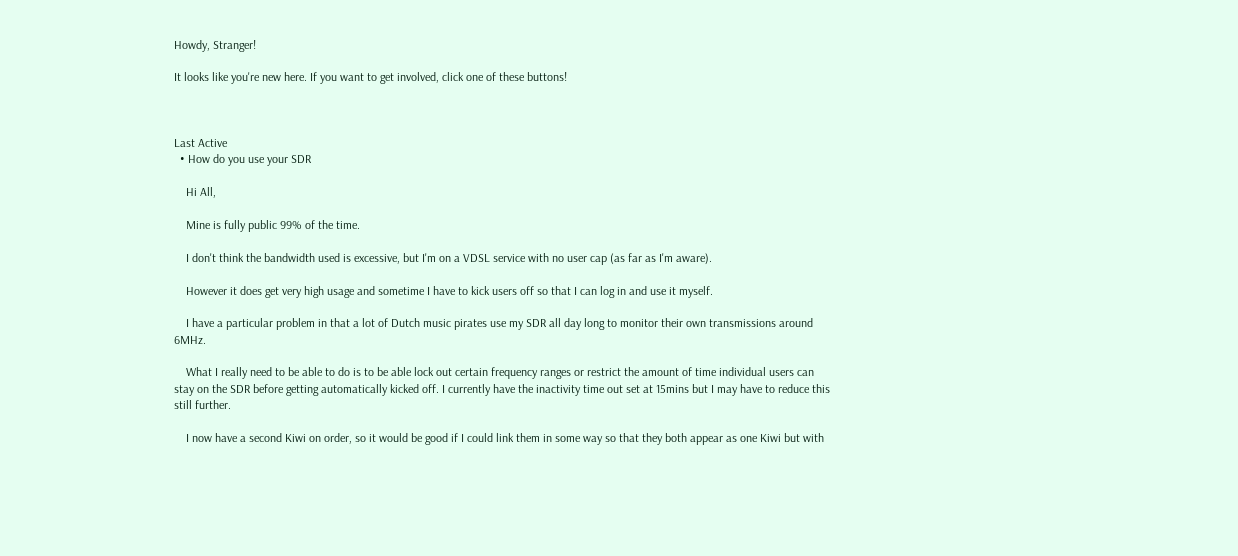Howdy, Stranger!

It looks like you're new here. If you want to get involved, click one of these buttons!



Last Active
  • How do you use your SDR

    Hi All,

    Mine is fully public 99% of the time.

    I don't think the bandwidth used is excessive, but I'm on a VDSL service with no user cap (as far as I'm aware).

    However it does get very high usage and sometime I have to kick users off so that I can log in and use it myself.

    I have a particular problem in that a lot of Dutch music pirates use my SDR all day long to monitor their own transmissions around 6MHz.

    What I really need to be able to do is to be able lock out certain frequency ranges or restrict the amount of time individual users can stay on the SDR before getting automatically kicked off. I currently have the inactivity time out set at 15mins but I may have to reduce this still further.

    I now have a second Kiwi on order, so it would be good if I could link them in some way so that they both appear as one Kiwi but with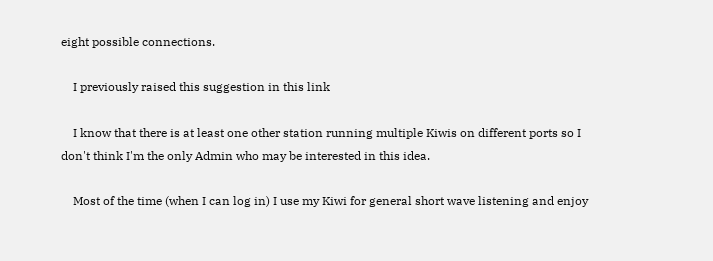eight possible connections.

    I previously raised this suggestion in this link

    I know that there is at least one other station running multiple Kiwis on different ports so I don't think I'm the only Admin who may be interested in this idea.

    Most of the time (when I can log in) I use my Kiwi for general short wave listening and enjoy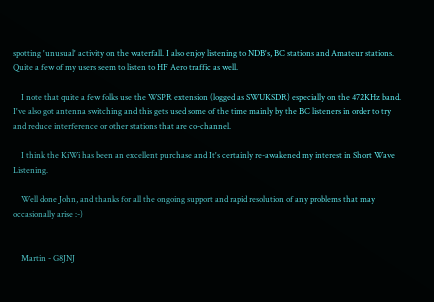spotting 'unusual' activity on the waterfall. I also enjoy listening to NDB's, BC stations and Amateur stations. Quite a few of my users seem to listen to HF Aero traffic as well.

    I note that quite a few folks use the WSPR extension (logged as SWUKSDR) especially on the 472KHz band. I've also got antenna switching and this gets used some of the time mainly by the BC listeners in order to try and reduce interference or other stations that are co-channel.

    I think the KiWi has been an excellent purchase and It's certainly re-awakened my interest in Short Wave Listening.

    Well done John, and thanks for all the ongoing support and rapid resolution of any problems that may occasionally arise :-)


    Martin - G8JNJ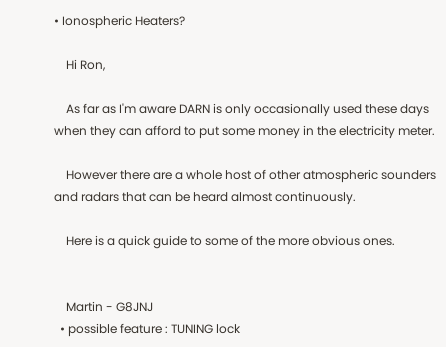• Ionospheric Heaters?

    Hi Ron,

    As far as I'm aware DARN is only occasionally used these days when they can afford to put some money in the electricity meter.

    However there are a whole host of other atmospheric sounders and radars that can be heard almost continuously.

    Here is a quick guide to some of the more obvious ones.


    Martin - G8JNJ
  • possible feature : TUNING lock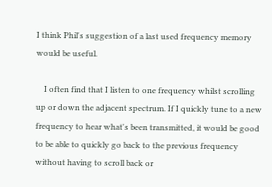I think Phil's suggestion of a last used frequency memory would be useful.

    I often find that I listen to one frequency whilst scrolling up or down the adjacent spectrum. If I quickly tune to a new frequency to hear what's been transmitted, it would be good to be able to quickly go back to the previous frequency without having to scroll back or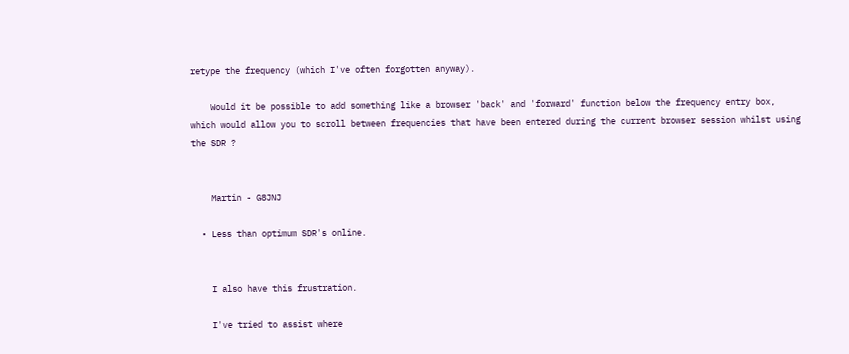retype the frequency (which I've often forgotten anyway).

    Would it be possible to add something like a browser 'back' and 'forward' function below the frequency entry box, which would allow you to scroll between frequencies that have been entered during the current browser session whilst using the SDR ?


    Martin - G8JNJ

  • Less than optimum SDR's online.


    I also have this frustration.

    I've tried to assist where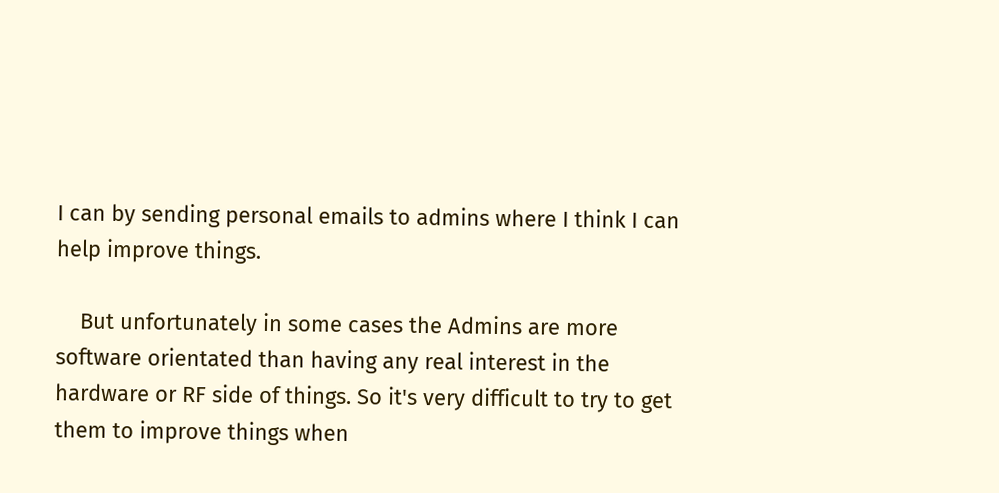I can by sending personal emails to admins where I think I can help improve things.

    But unfortunately in some cases the Admins are more software orientated than having any real interest in the hardware or RF side of things. So it's very difficult to try to get them to improve things when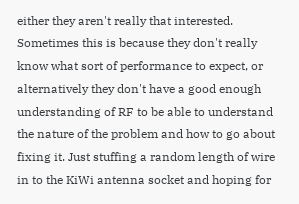either they aren't really that interested. Sometimes this is because they don't really know what sort of performance to expect, or alternatively they don't have a good enough understanding of RF to be able to understand the nature of the problem and how to go about fixing it. Just stuffing a random length of wire in to the KiWi antenna socket and hoping for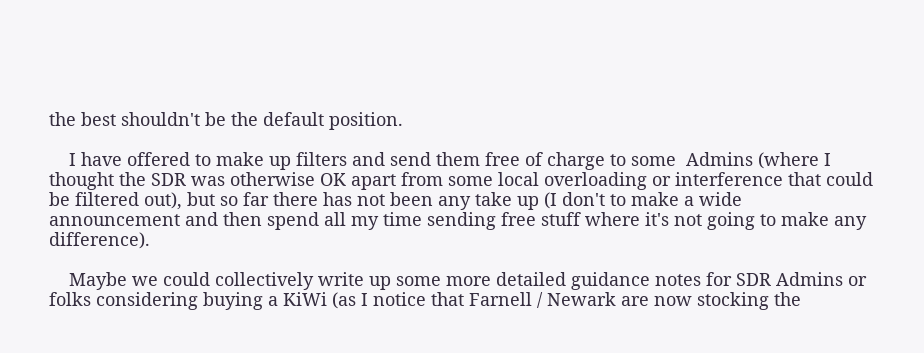the best shouldn't be the default position.

    I have offered to make up filters and send them free of charge to some  Admins (where I thought the SDR was otherwise OK apart from some local overloading or interference that could be filtered out), but so far there has not been any take up (I don't to make a wide announcement and then spend all my time sending free stuff where it's not going to make any difference).

    Maybe we could collectively write up some more detailed guidance notes for SDR Admins or folks considering buying a KiWi (as I notice that Farnell / Newark are now stocking the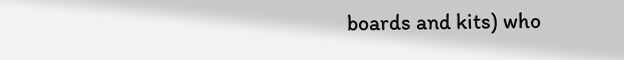boards and kits) who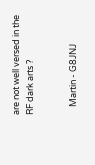are not well versed in the RF dark arts ?


    Martin - G8JNJ